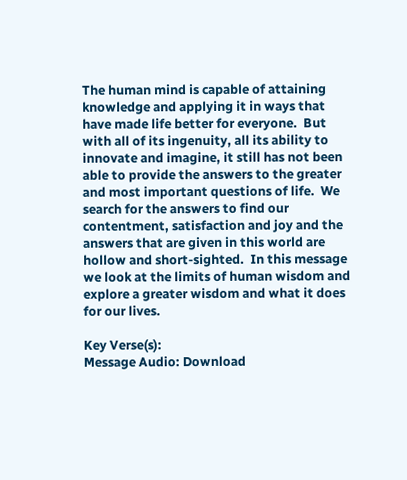The human mind is capable of attaining knowledge and applying it in ways that have made life better for everyone.  But with all of its ingenuity, all its ability to innovate and imagine, it still has not been able to provide the answers to the greater and most important questions of life.  We search for the answers to find our contentment, satisfaction and joy and the answers that are given in this world are hollow and short-sighted.  In this message we look at the limits of human wisdom and explore a greater wisdom and what it does for our lives.

Key Verse(s):
Message Audio: Download